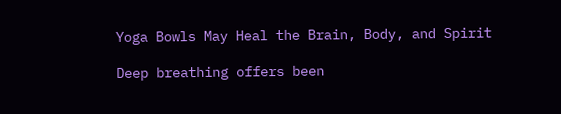Yoga Bowls May Heal the Brain, Body, and Spirit

Deep breathing offers been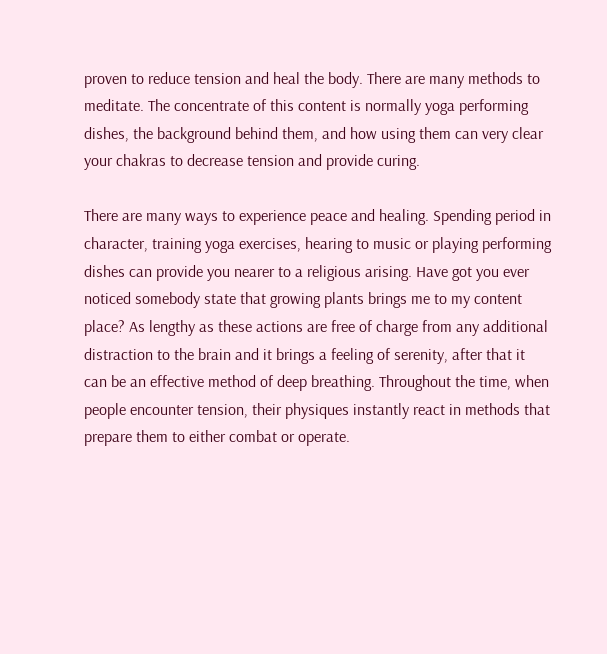proven to reduce tension and heal the body. There are many methods to meditate. The concentrate of this content is normally yoga performing dishes, the background behind them, and how using them can very clear your chakras to decrease tension and provide curing.

There are many ways to experience peace and healing. Spending period in character, training yoga exercises, hearing to music or playing performing dishes can provide you nearer to a religious arising. Have got you ever noticed somebody state that growing plants brings me to my content place? As lengthy as these actions are free of charge from any additional distraction to the brain and it brings a feeling of serenity, after that it can be an effective method of deep breathing. Throughout the time, when people encounter tension, their physiques instantly react in methods that prepare them to either combat or operate.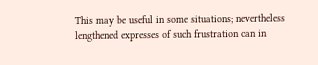This may be useful in some situations; nevertheless lengthened expresses of such frustration can in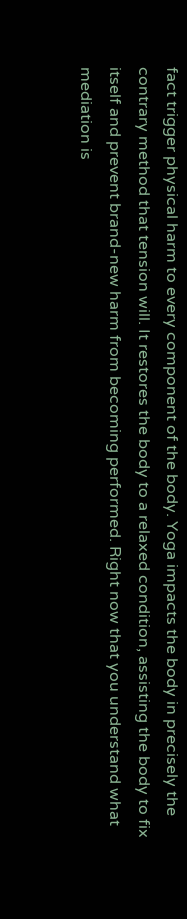fact trigger physical harm to every component of the body. Yoga impacts the body in precisely the contrary method that tension will. It restores the body to a relaxed condition, assisting the body to fix itself and prevent brand-new harm from becoming performed. Right now that you understand what mediation is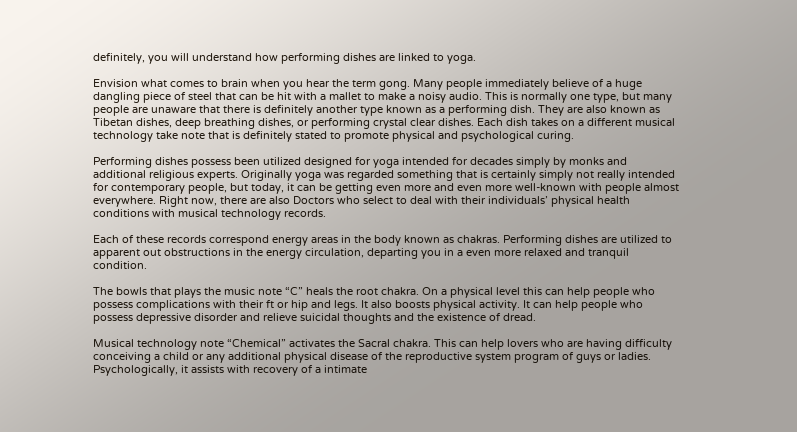definitely, you will understand how performing dishes are linked to yoga.

Envision what comes to brain when you hear the term gong. Many people immediately believe of a huge dangling piece of steel that can be hit with a mallet to make a noisy audio. This is normally one type, but many people are unaware that there is definitely another type known as a performing dish. They are also known as Tibetan dishes, deep breathing dishes, or performing crystal clear dishes. Each dish takes on a different musical technology take note that is definitely stated to promote physical and psychological curing.

Performing dishes possess been utilized designed for yoga intended for decades simply by monks and additional religious experts. Originally yoga was regarded something that is certainly simply not really intended for contemporary people, but today, it can be getting even more and even more well-known with people almost everywhere. Right now, there are also Doctors who select to deal with their individuals’ physical health conditions with musical technology records.

Each of these records correspond energy areas in the body known as chakras. Performing dishes are utilized to apparent out obstructions in the energy circulation, departing you in a even more relaxed and tranquil condition.

The bowls that plays the music note “C” heals the root chakra. On a physical level this can help people who possess complications with their ft or hip and legs. It also boosts physical activity. It can help people who possess depressive disorder and relieve suicidal thoughts and the existence of dread.

Musical technology note “Chemical” activates the Sacral chakra. This can help lovers who are having difficulty conceiving a child or any additional physical disease of the reproductive system program of guys or ladies. Psychologically, it assists with recovery of a intimate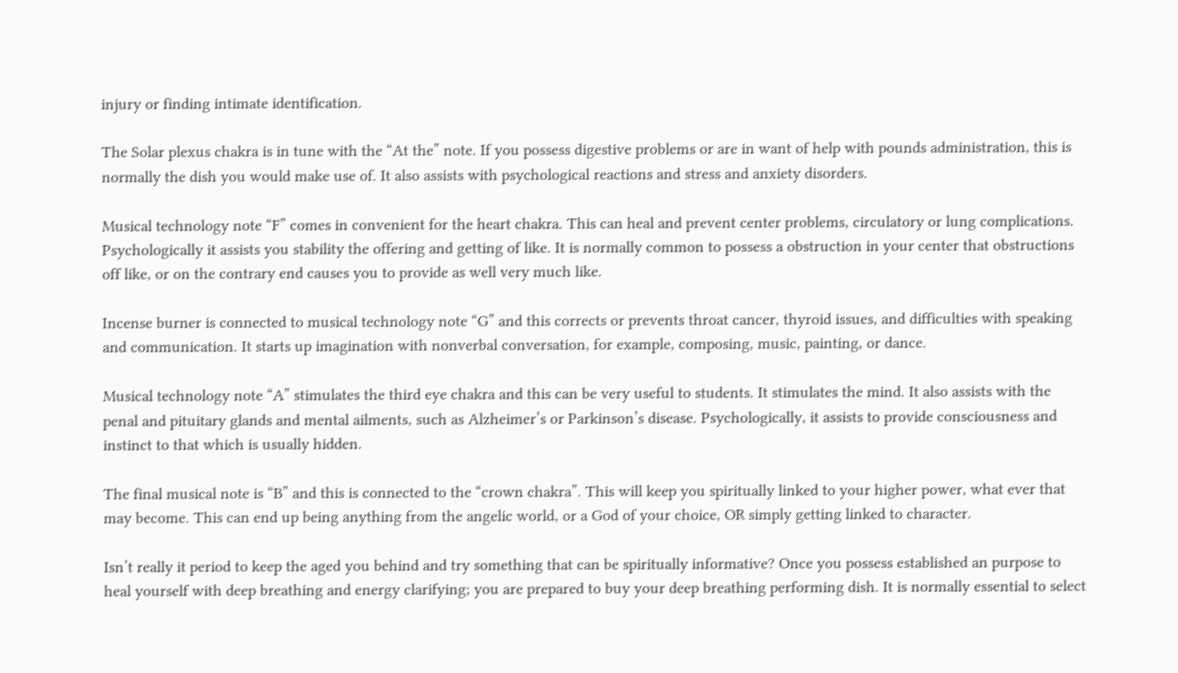injury or finding intimate identification.

The Solar plexus chakra is in tune with the “At the” note. If you possess digestive problems or are in want of help with pounds administration, this is normally the dish you would make use of. It also assists with psychological reactions and stress and anxiety disorders.

Musical technology note “F” comes in convenient for the heart chakra. This can heal and prevent center problems, circulatory or lung complications. Psychologically it assists you stability the offering and getting of like. It is normally common to possess a obstruction in your center that obstructions off like, or on the contrary end causes you to provide as well very much like.

Incense burner is connected to musical technology note “G” and this corrects or prevents throat cancer, thyroid issues, and difficulties with speaking and communication. It starts up imagination with nonverbal conversation, for example, composing, music, painting, or dance.

Musical technology note “A” stimulates the third eye chakra and this can be very useful to students. It stimulates the mind. It also assists with the penal and pituitary glands and mental ailments, such as Alzheimer’s or Parkinson’s disease. Psychologically, it assists to provide consciousness and instinct to that which is usually hidden.

The final musical note is “B” and this is connected to the “crown chakra”. This will keep you spiritually linked to your higher power, what ever that may become. This can end up being anything from the angelic world, or a God of your choice, OR simply getting linked to character.

Isn’t really it period to keep the aged you behind and try something that can be spiritually informative? Once you possess established an purpose to heal yourself with deep breathing and energy clarifying; you are prepared to buy your deep breathing performing dish. It is normally essential to select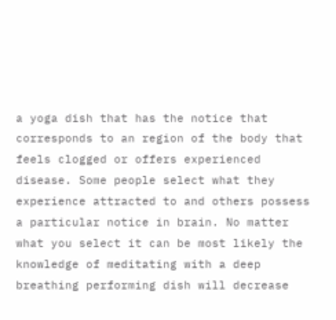a yoga dish that has the notice that corresponds to an region of the body that feels clogged or offers experienced disease. Some people select what they experience attracted to and others possess a particular notice in brain. No matter what you select it can be most likely the knowledge of meditating with a deep breathing performing dish will decrease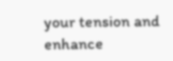your tension and enhance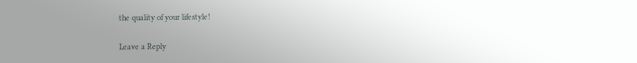the quality of your lifestyle!

Leave a Reply